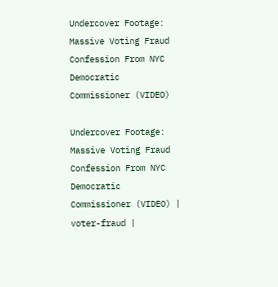Undercover Footage: Massive Voting Fraud Confession From NYC Democratic Commissioner (VIDEO)

Undercover Footage: Massive Voting Fraud Confession From NYC Democratic Commissioner (VIDEO) | voter-fraud |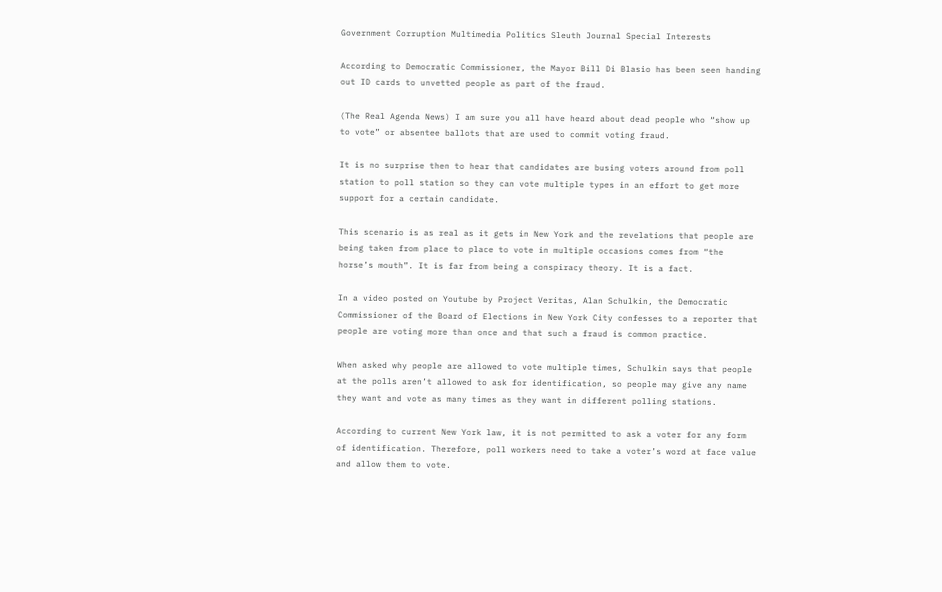Government Corruption Multimedia Politics Sleuth Journal Special Interests

According to Democratic Commissioner, the Mayor Bill Di Blasio has been seen handing out ID cards to unvetted people as part of the fraud.

(The Real Agenda News) I am sure you all have heard about dead people who “show up to vote” or absentee ballots that are used to commit voting fraud.

It is no surprise then to hear that candidates are busing voters around from poll station to poll station so they can vote multiple types in an effort to get more support for a certain candidate.

This scenario is as real as it gets in New York and the revelations that people are being taken from place to place to vote in multiple occasions comes from “the horse’s mouth”. It is far from being a conspiracy theory. It is a fact.

In a video posted on Youtube by Project Veritas, Alan Schulkin, the Democratic Commissioner of the Board of Elections in New York City confesses to a reporter that people are voting more than once and that such a fraud is common practice.

When asked why people are allowed to vote multiple times, Schulkin says that people at the polls aren’t allowed to ask for identification, so people may give any name they want and vote as many times as they want in different polling stations.

According to current New York law, it is not permitted to ask a voter for any form of identification. Therefore, poll workers need to take a voter’s word at face value and allow them to vote.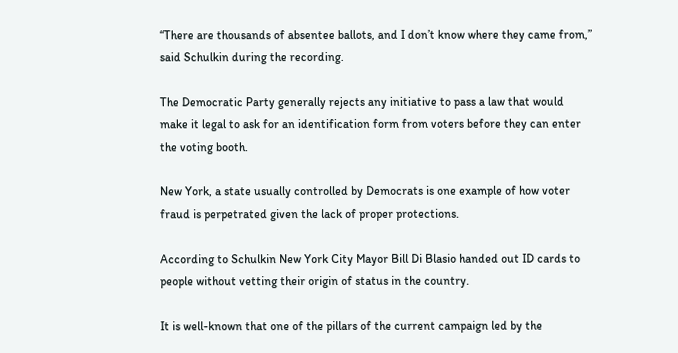“There are thousands of absentee ballots, and I don’t know where they came from,” said Schulkin during the recording.

The Democratic Party generally rejects any initiative to pass a law that would make it legal to ask for an identification form from voters before they can enter the voting booth.

New York, a state usually controlled by Democrats is one example of how voter fraud is perpetrated given the lack of proper protections.

According to Schulkin New York City Mayor Bill Di Blasio handed out ID cards to people without vetting their origin of status in the country.

It is well-known that one of the pillars of the current campaign led by the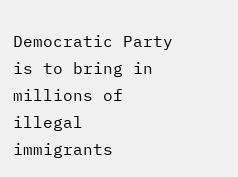Democratic Party is to bring in millions of illegal immigrants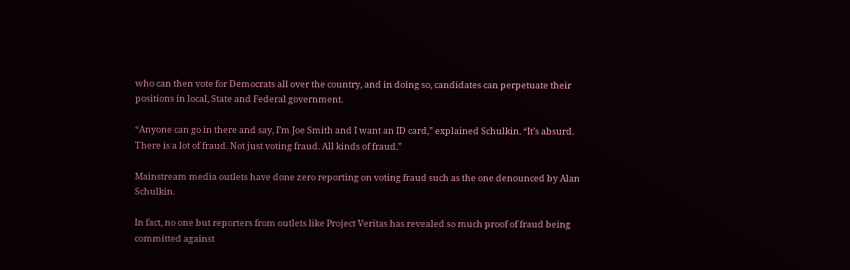who can then vote for Democrats all over the country, and in doing so, candidates can perpetuate their positions in local, State and Federal government.

“Anyone can go in there and say, I’m Joe Smith and I want an ID card,” explained Schulkin. “It’s absurd. There is a lot of fraud. Not just voting fraud. All kinds of fraud.”

Mainstream media outlets have done zero reporting on voting fraud such as the one denounced by Alan Schulkin.

In fact, no one but reporters from outlets like Project Veritas has revealed so much proof of fraud being committed against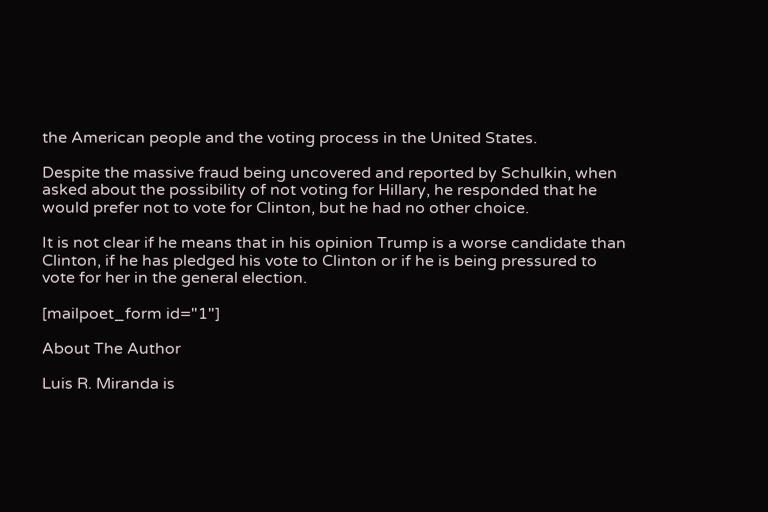the American people and the voting process in the United States.

Despite the massive fraud being uncovered and reported by Schulkin, when asked about the possibility of not voting for Hillary, he responded that he would prefer not to vote for Clinton, but he had no other choice.

It is not clear if he means that in his opinion Trump is a worse candidate than Clinton, if he has pledged his vote to Clinton or if he is being pressured to vote for her in the general election.

[mailpoet_form id="1"]

About The Author

Luis R. Miranda is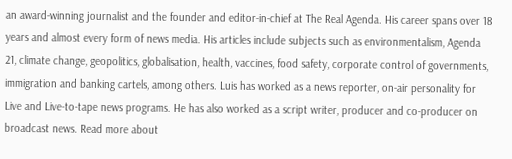an award-winning journalist and the founder and editor-in-chief at The Real Agenda. His career spans over 18 years and almost every form of news media. His articles include subjects such as environmentalism, Agenda 21, climate change, geopolitics, globalisation, health, vaccines, food safety, corporate control of governments, immigration and banking cartels, among others. Luis has worked as a news reporter, on-air personality for Live and Live-to-tape news programs. He has also worked as a script writer, producer and co-producer on broadcast news. Read more about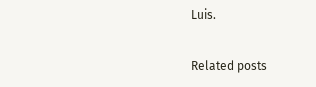Luis.

Related posts